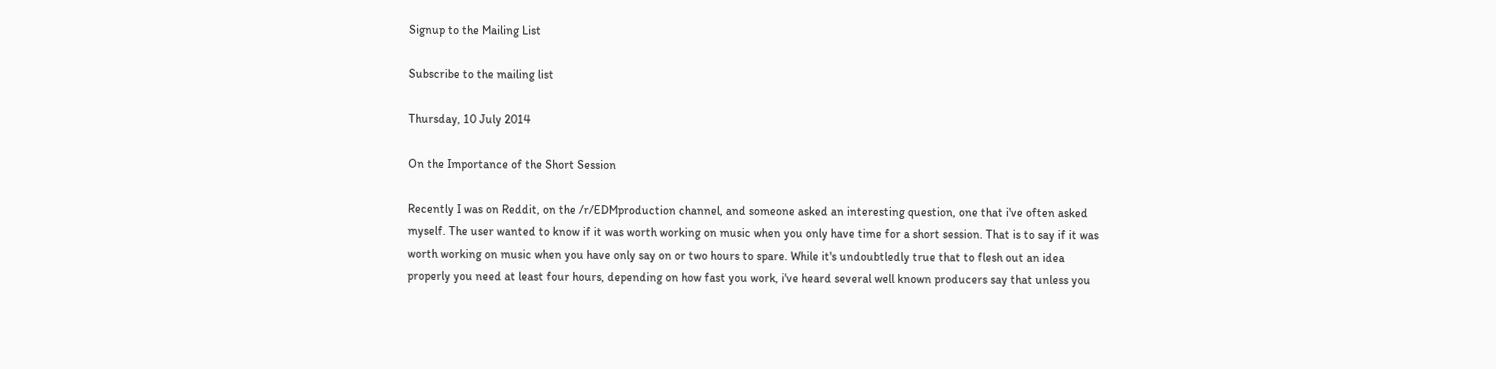Signup to the Mailing List

Subscribe to the mailing list

Thursday, 10 July 2014

On the Importance of the Short Session

Recently I was on Reddit, on the /r/EDMproduction channel, and someone asked an interesting question, one that i've often asked myself. The user wanted to know if it was worth working on music when you only have time for a short session. That is to say if it was worth working on music when you have only say on or two hours to spare. While it's undoubtledly true that to flesh out an idea properly you need at least four hours, depending on how fast you work, i've heard several well known producers say that unless you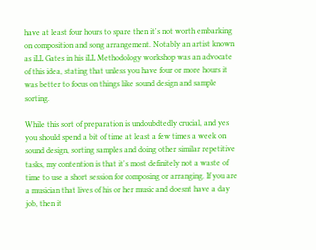have at least four hours to spare then it's not worth embarking on composition and song arrangement. Notably an artist known as iLL Gates in his iLL Methodology workshop was an advocate of this idea, stating that unless you have four or more hours it was better to focus on things like sound design and sample sorting.

While this sort of preparation is undoubdtedly crucial, and yes you should spend a bit of time at least a few times a week on sound design, sorting samples and doing other similar repetitive tasks, my contention is that it's most definitely not a waste of time to use a short session for composing or arranging. If you are a musician that lives of his or her music and doesnt have a day job, then it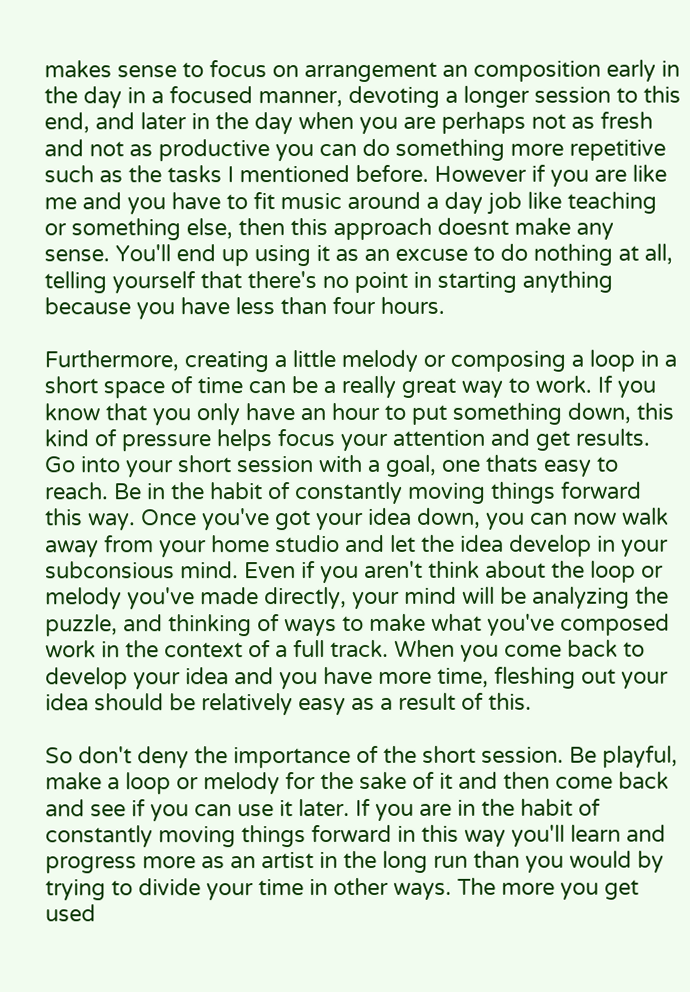makes sense to focus on arrangement an composition early in the day in a focused manner, devoting a longer session to this end, and later in the day when you are perhaps not as fresh and not as productive you can do something more repetitive such as the tasks I mentioned before. However if you are like me and you have to fit music around a day job like teaching or something else, then this approach doesnt make any sense. You'll end up using it as an excuse to do nothing at all, telling yourself that there's no point in starting anything because you have less than four hours.

Furthermore, creating a little melody or composing a loop in a short space of time can be a really great way to work. If you know that you only have an hour to put something down, this kind of pressure helps focus your attention and get results. Go into your short session with a goal, one thats easy to reach. Be in the habit of constantly moving things forward this way. Once you've got your idea down, you can now walk away from your home studio and let the idea develop in your subconsious mind. Even if you aren't think about the loop or melody you've made directly, your mind will be analyzing the puzzle, and thinking of ways to make what you've composed work in the context of a full track. When you come back to develop your idea and you have more time, fleshing out your idea should be relatively easy as a result of this.

So don't deny the importance of the short session. Be playful, make a loop or melody for the sake of it and then come back and see if you can use it later. If you are in the habit of constantly moving things forward in this way you'll learn and progress more as an artist in the long run than you would by trying to divide your time in other ways. The more you get used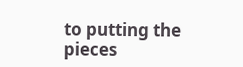to putting the pieces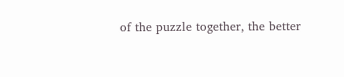of the puzzle together, the better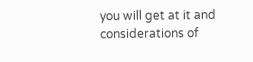you will get at it and considerations of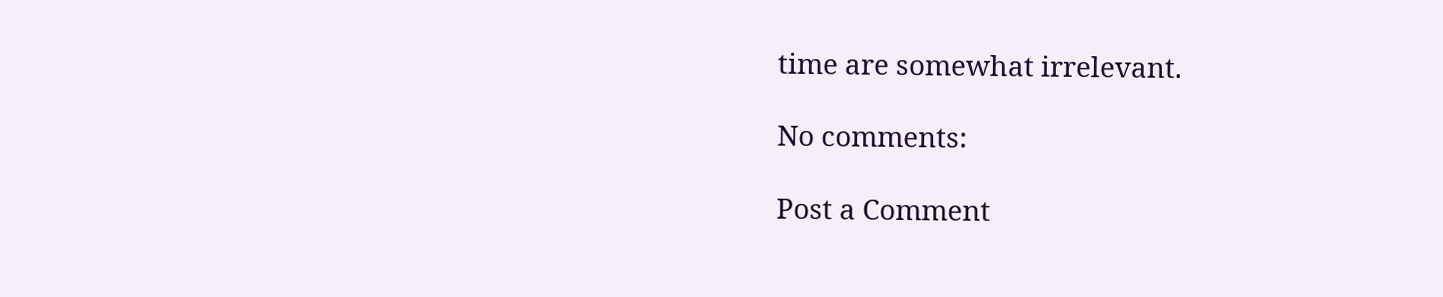time are somewhat irrelevant.

No comments:

Post a Comment